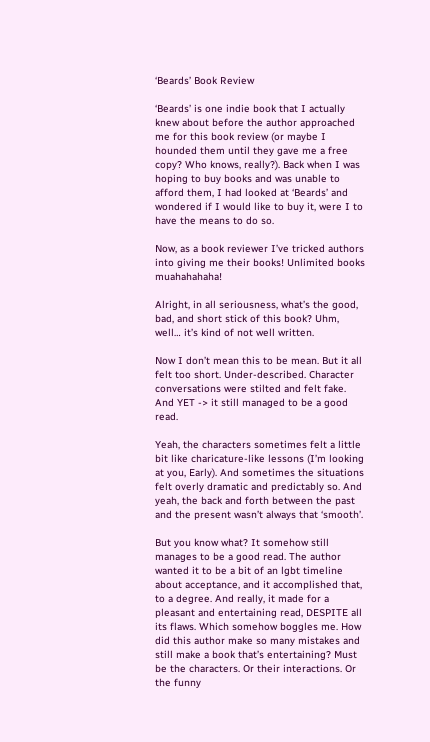‘Beards’ Book Review

‘Beards’ is one indie book that I actually knew about before the author approached me for this book review (or maybe I hounded them until they gave me a free copy? Who knows, really?). Back when I was hoping to buy books and was unable to afford them, I had looked at ‘Beards’ and wondered if I would like to buy it, were I to have the means to do so.

Now, as a book reviewer I’ve tricked authors into giving me their books! Unlimited books muahahahaha!

Alright, in all seriousness, what’s the good, bad, and short stick of this book? Uhm, well… it’s kind of not well written.

Now I don’t mean this to be mean. But it all felt too short. Under-described. Character conversations were stilted and felt fake. And YET -> it still managed to be a good read.

Yeah, the characters sometimes felt a little bit like charicature-like lessons (I’m looking at you, Early). And sometimes the situations felt overly dramatic and predictably so. And yeah, the back and forth between the past and the present wasn’t always that ‘smooth’.

But you know what? It somehow still manages to be a good read. The author wanted it to be a bit of an lgbt timeline about acceptance, and it accomplished that, to a degree. And really, it made for a pleasant and entertaining read, DESPITE all its flaws. Which somehow boggles me. How did this author make so many mistakes and still make a book that’s entertaining? Must be the characters. Or their interactions. Or the funny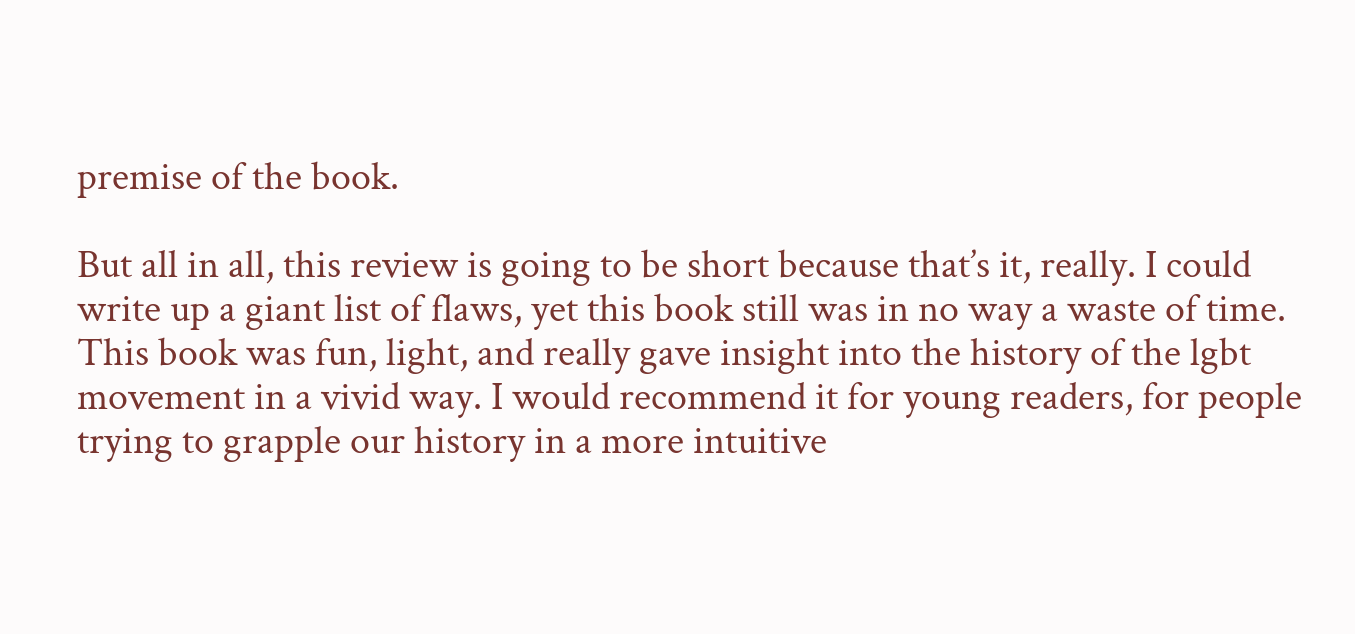premise of the book.

But all in all, this review is going to be short because that’s it, really. I could write up a giant list of flaws, yet this book still was in no way a waste of time. This book was fun, light, and really gave insight into the history of the lgbt movement in a vivid way. I would recommend it for young readers, for people trying to grapple our history in a more intuitive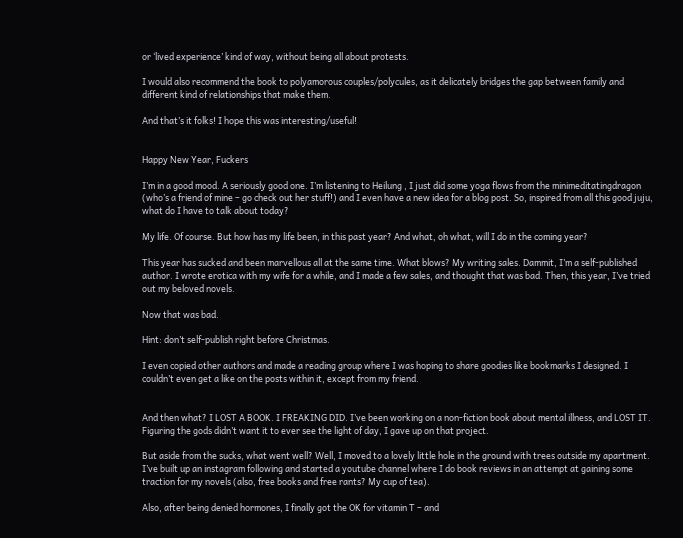or ‘lived experience’ kind of way, without being all about protests.

I would also recommend the book to polyamorous couples/polycules, as it delicately bridges the gap between family and different kind of relationships that make them.

And that’s it folks! I hope this was interesting/useful!


Happy New Year, Fuckers

I’m in a good mood. A seriously good one. I’m listening to Heilung , I just did some yoga flows from the minimeditatingdragon (who’s a friend of mine – go check out her stuff!) and I even have a new idea for a blog post. So, inspired from all this good juju, what do I have to talk about today?

My life. Of course. But how has my life been, in this past year? And what, oh what, will I do in the coming year?

This year has sucked and been marvellous all at the same time. What blows? My writing sales. Dammit, I’m a self-published author. I wrote erotica with my wife for a while, and I made a few sales, and thought that was bad. Then, this year, I’ve tried out my beloved novels.

Now that was bad.

Hint: don’t self-publish right before Christmas.

I even copied other authors and made a reading group where I was hoping to share goodies like bookmarks I designed. I couldn’t even get a like on the posts within it, except from my friend.


And then what? I LOST A BOOK. I FREAKING DID. I’ve been working on a non-fiction book about mental illness, and LOST IT. Figuring the gods didn’t want it to ever see the light of day, I gave up on that project.

But aside from the sucks, what went well? Well, I moved to a lovely little hole in the ground with trees outside my apartment. I’ve built up an instagram following and started a youtube channel where I do book reviews in an attempt at gaining some traction for my novels (also, free books and free rants? My cup of tea).

Also, after being denied hormones, I finally got the OK for vitamin T – and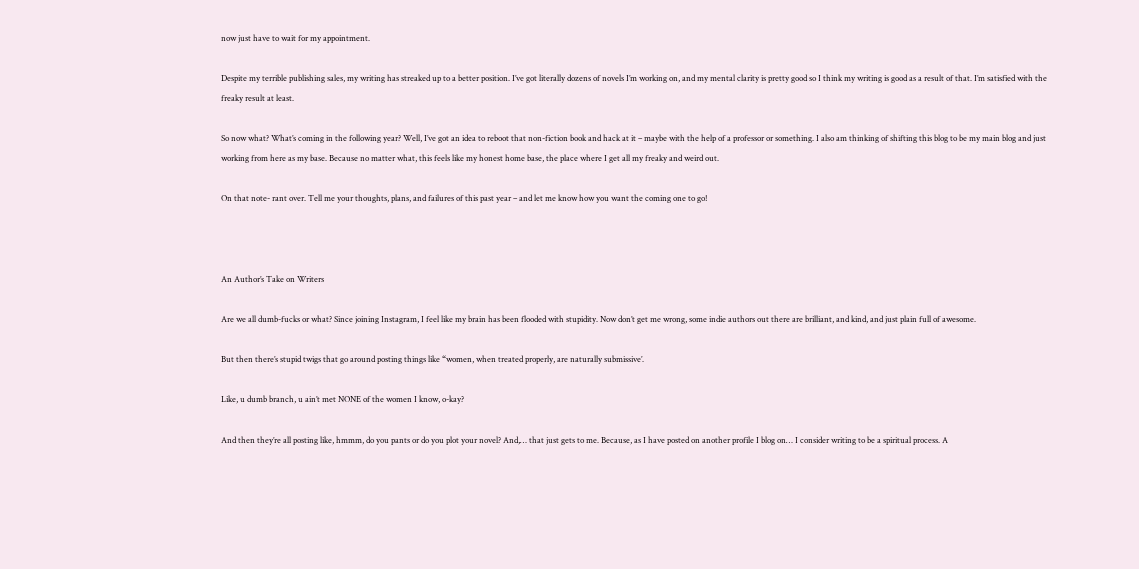now just have to wait for my appointment.

Despite my terrible publishing sales, my writing has streaked up to a better position. I’ve got literally dozens of novels I’m working on, and my mental clarity is pretty good so I think my writing is good as a result of that. I’m satisfied with the freaky result at least.

So now what? What’s coming in the following year? Well, I’ve got an idea to reboot that non-fiction book and hack at it – maybe with the help of a professor or something. I also am thinking of shifting this blog to be my main blog and just working from here as my base. Because no matter what, this feels like my honest home base, the place where I get all my freaky and weird out.

On that note- rant over. Tell me your thoughts, plans, and failures of this past year – and let me know how you want the coming one to go!



An Author’s Take on Writers

Are we all dumb-fucks or what? Since joining Instagram, I feel like my brain has been flooded with stupidity. Now don’t get me wrong, some indie authors out there are brilliant, and kind, and just plain full of awesome.

But then there’s stupid twigs that go around posting things like “women, when treated properly, are naturally submissive’.

Like, u dumb branch, u ain’t met NONE of the women I know, o-kay?

And then they’re all posting like, hmmm, do you pants or do you plot your novel? And,… that just gets to me. Because, as I have posted on another profile I blog on… I consider writing to be a spiritual process. A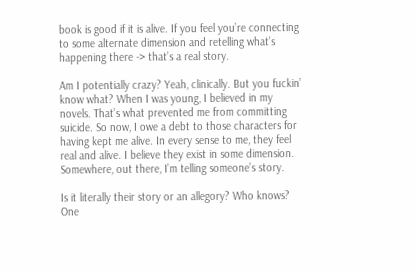book is good if it is alive. If you feel you’re connecting to some alternate dimension and retelling what’s happening there -> that’s a real story.

Am I potentially crazy? Yeah, clinically. But you fuckin’ know what? When I was young, I believed in my novels. That’s what prevented me from committing suicide. So now, I owe a debt to those characters for having kept me alive. In every sense to me, they feel real and alive. I believe they exist in some dimension. Somewhere, out there, I’m telling someone’s story.

Is it literally their story or an allegory? Who knows? One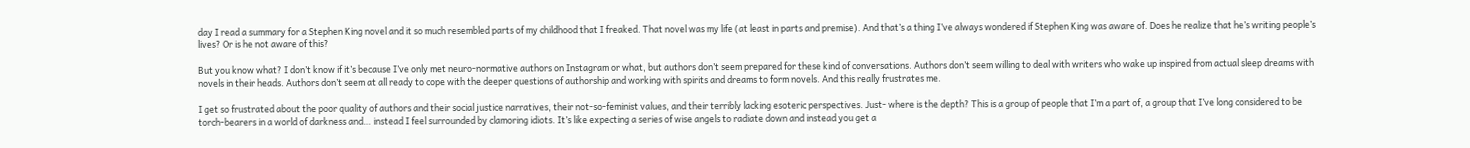day I read a summary for a Stephen King novel and it so much resembled parts of my childhood that I freaked. That novel was my life (at least in parts and premise). And that’s a thing I’ve always wondered if Stephen King was aware of. Does he realize that he’s writing people’s lives? Or is he not aware of this?

But you know what? I don’t know if it’s because I’ve only met neuro-normative authors on Instagram or what, but authors don’t seem prepared for these kind of conversations. Authors don’t seem willing to deal with writers who wake up inspired from actual sleep dreams with novels in their heads. Authors don’t seem at all ready to cope with the deeper questions of authorship and working with spirits and dreams to form novels. And this really frustrates me.

I get so frustrated about the poor quality of authors and their social justice narratives, their not-so-feminist values, and their terribly lacking esoteric perspectives. Just- where is the depth? This is a group of people that I’m a part of, a group that I’ve long considered to be torch-bearers in a world of darkness and… instead I feel surrounded by clamoring idiots. It’s like expecting a series of wise angels to radiate down and instead you get a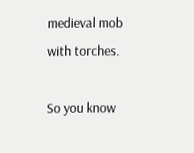medieval mob with torches.

So you know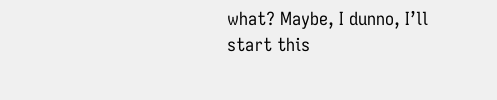what? Maybe, I dunno, I’ll start this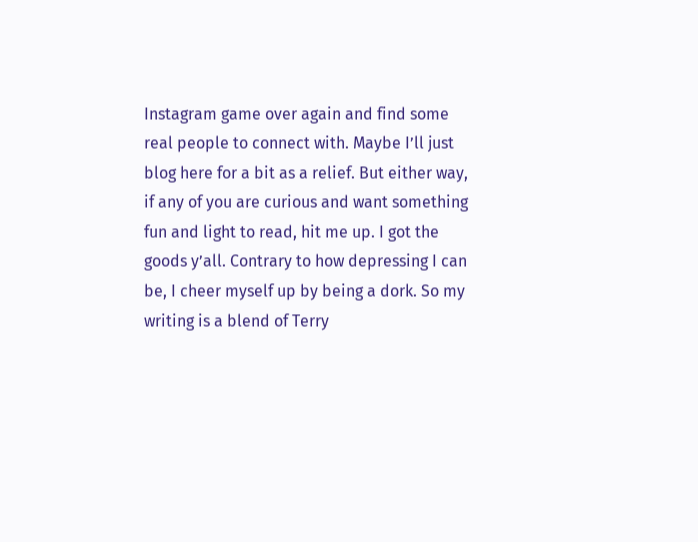Instagram game over again and find some real people to connect with. Maybe I’ll just blog here for a bit as a relief. But either way, if any of you are curious and want something fun and light to read, hit me up. I got the goods y’all. Contrary to how depressing I can be, I cheer myself up by being a dork. So my writing is a blend of Terry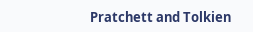Pratchett and Tolkien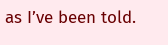as I’ve been told.